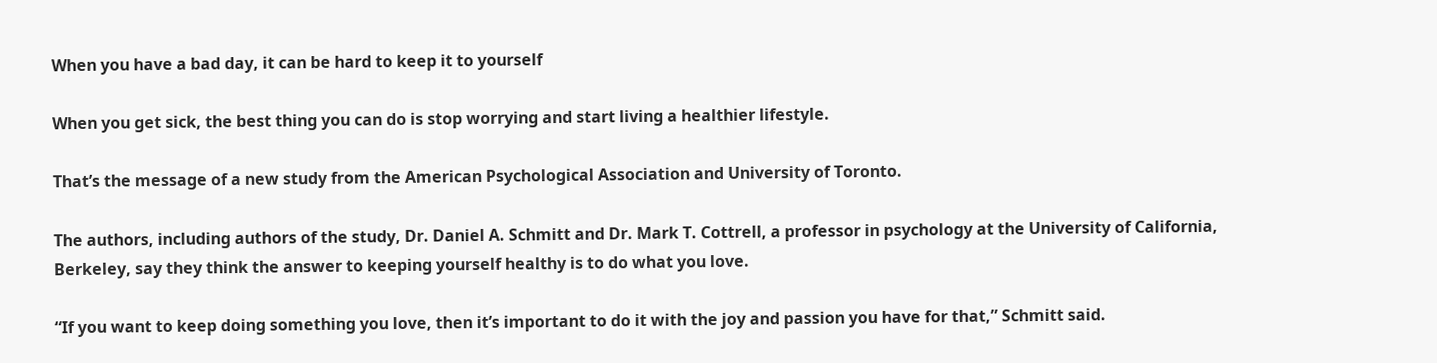When you have a bad day, it can be hard to keep it to yourself

When you get sick, the best thing you can do is stop worrying and start living a healthier lifestyle.

That’s the message of a new study from the American Psychological Association and University of Toronto.

The authors, including authors of the study, Dr. Daniel A. Schmitt and Dr. Mark T. Cottrell, a professor in psychology at the University of California, Berkeley, say they think the answer to keeping yourself healthy is to do what you love.

“If you want to keep doing something you love, then it’s important to do it with the joy and passion you have for that,” Schmitt said.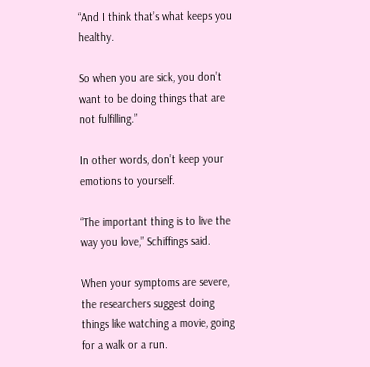“And I think that’s what keeps you healthy.

So when you are sick, you don’t want to be doing things that are not fulfilling.”

In other words, don’t keep your emotions to yourself.

“The important thing is to live the way you love,” Schiffings said.

When your symptoms are severe, the researchers suggest doing things like watching a movie, going for a walk or a run.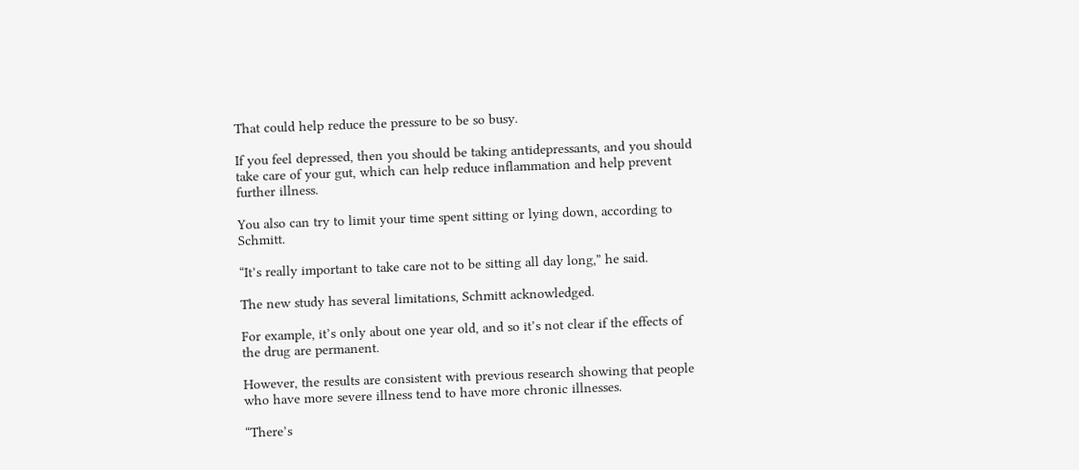That could help reduce the pressure to be so busy.

If you feel depressed, then you should be taking antidepressants, and you should take care of your gut, which can help reduce inflammation and help prevent further illness.

You also can try to limit your time spent sitting or lying down, according to Schmitt.

“It’s really important to take care not to be sitting all day long,” he said.

The new study has several limitations, Schmitt acknowledged.

For example, it’s only about one year old, and so it’s not clear if the effects of the drug are permanent.

However, the results are consistent with previous research showing that people who have more severe illness tend to have more chronic illnesses.

“There’s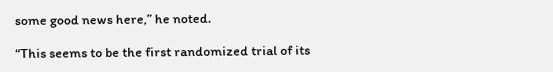some good news here,” he noted.

“This seems to be the first randomized trial of its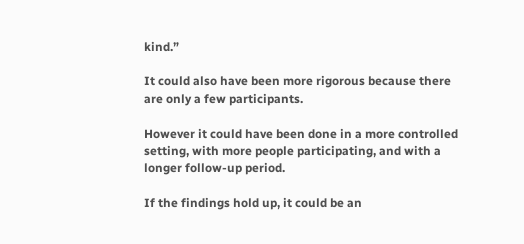kind.”

It could also have been more rigorous because there are only a few participants.

However it could have been done in a more controlled setting, with more people participating, and with a longer follow-up period.

If the findings hold up, it could be an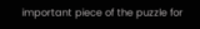important piece of the puzzle for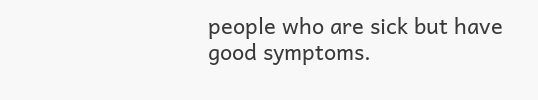people who are sick but have good symptoms.